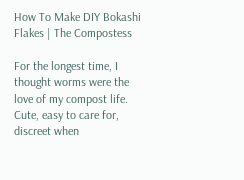How To Make DIY Bokashi Flakes | The Compostess

For the longest time, I thought worms were the love of my compost life. Cute, easy to care for, discreet when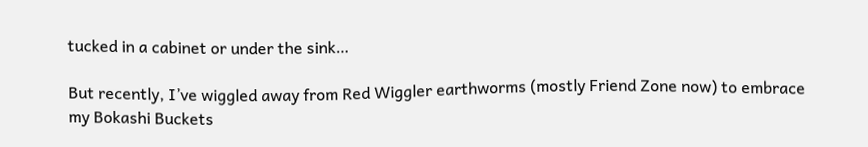tucked in a cabinet or under the sink…

But recently, I’ve wiggled away from Red Wiggler earthworms (mostly Friend Zone now) to embrace my Bokashi Buckets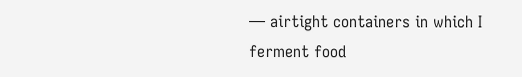— airtight containers in which I ferment food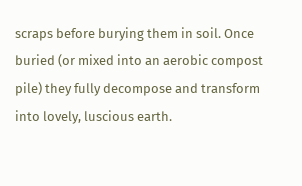scraps before burying them in soil. Once buried (or mixed into an aerobic compost pile) they fully decompose and transform into lovely, luscious earth.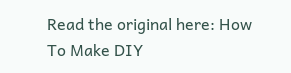Read the original here: How To Make DIY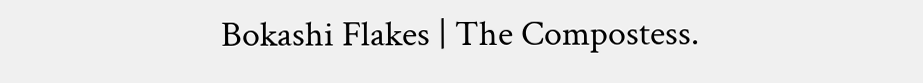Bokashi Flakes | The Compostess.